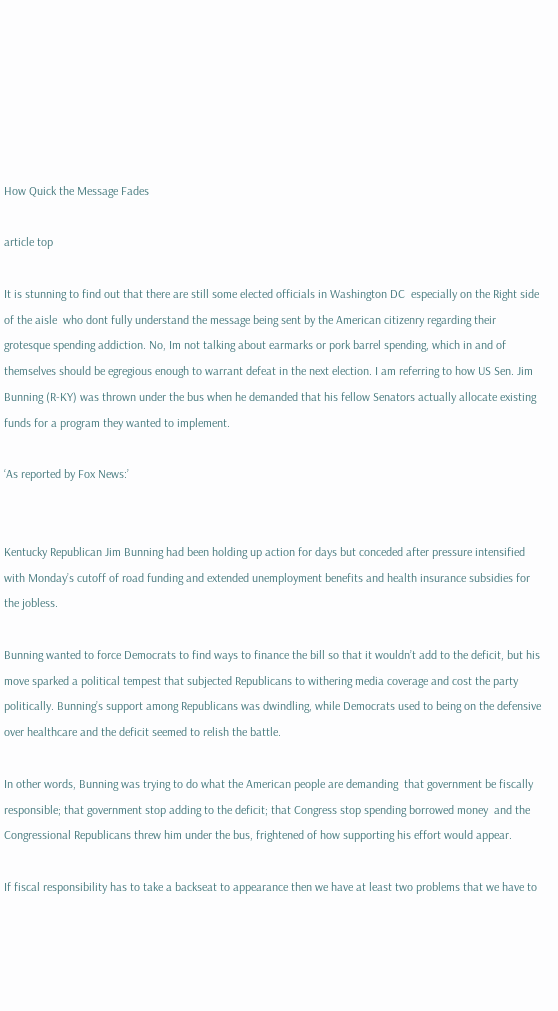How Quick the Message Fades

article top

It is stunning to find out that there are still some elected officials in Washington DC  especially on the Right side of the aisle  who dont fully understand the message being sent by the American citizenry regarding their grotesque spending addiction. No, Im not talking about earmarks or pork barrel spending, which in and of themselves should be egregious enough to warrant defeat in the next election. I am referring to how US Sen. Jim Bunning (R-KY) was thrown under the bus when he demanded that his fellow Senators actually allocate existing funds for a program they wanted to implement.

‘As reported by Fox News:’


Kentucky Republican Jim Bunning had been holding up action for days but conceded after pressure intensified with Monday’s cutoff of road funding and extended unemployment benefits and health insurance subsidies for the jobless.

Bunning wanted to force Democrats to find ways to finance the bill so that it wouldn’t add to the deficit, but his move sparked a political tempest that subjected Republicans to withering media coverage and cost the party politically. Bunning’s support among Republicans was dwindling, while Democrats used to being on the defensive over healthcare and the deficit seemed to relish the battle.

In other words, Bunning was trying to do what the American people are demanding  that government be fiscally responsible; that government stop adding to the deficit; that Congress stop spending borrowed money  and the Congressional Republicans threw him under the bus, frightened of how supporting his effort would appear.

If fiscal responsibility has to take a backseat to appearance then we have at least two problems that we have to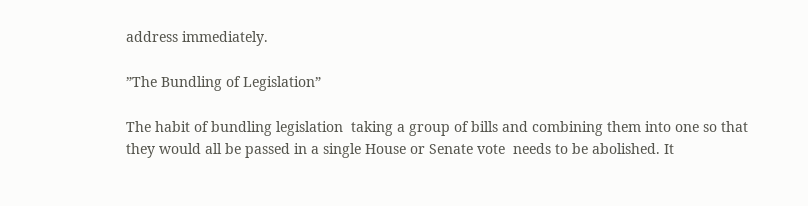address immediately.

”The Bundling of Legislation”

The habit of bundling legislation  taking a group of bills and combining them into one so that they would all be passed in a single House or Senate vote  needs to be abolished. It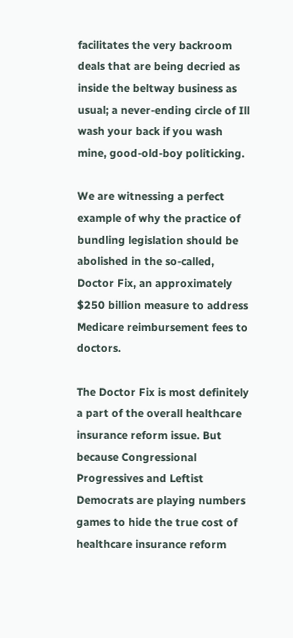facilitates the very backroom deals that are being decried as inside the beltway business as usual; a never-ending circle of Ill wash your back if you wash mine, good-old-boy politicking.

We are witnessing a perfect example of why the practice of bundling legislation should be abolished in the so-called, Doctor Fix, an approximately $250 billion measure to address Medicare reimbursement fees to doctors.

The Doctor Fix is most definitely a part of the overall healthcare insurance reform issue. But because Congressional Progressives and Leftist Democrats are playing numbers games to hide the true cost of healthcare insurance reform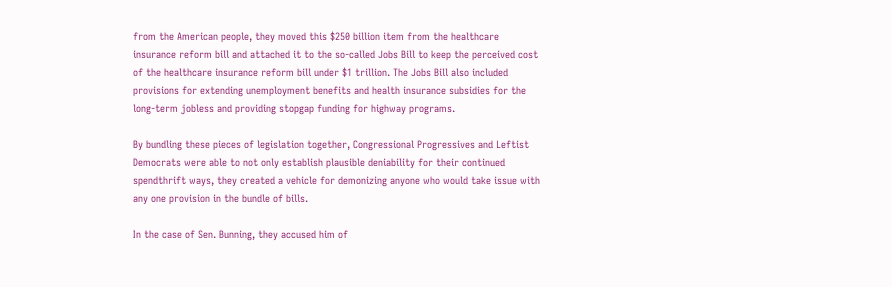from the American people, they moved this $250 billion item from the healthcare insurance reform bill and attached it to the so-called Jobs Bill to keep the perceived cost of the healthcare insurance reform bill under $1 trillion. The Jobs Bill also included provisions for extending unemployment benefits and health insurance subsidies for the long-term jobless and providing stopgap funding for highway programs.

By bundling these pieces of legislation together, Congressional Progressives and Leftist Democrats were able to not only establish plausible deniability for their continued spendthrift ways, they created a vehicle for demonizing anyone who would take issue with any one provision in the bundle of bills.

In the case of Sen. Bunning, they accused him of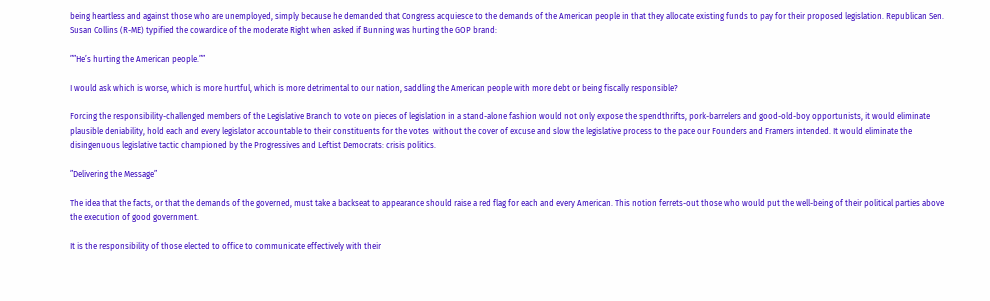being heartless and against those who are unemployed, simply because he demanded that Congress acquiesce to the demands of the American people in that they allocate existing funds to pay for their proposed legislation. Republican Sen. Susan Collins (R-ME) typified the cowardice of the moderate Right when asked if Bunning was hurting the GOP brand:

””He’s hurting the American people.””

I would ask which is worse, which is more hurtful, which is more detrimental to our nation, saddling the American people with more debt or being fiscally responsible?

Forcing the responsibility-challenged members of the Legislative Branch to vote on pieces of legislation in a stand-alone fashion would not only expose the spendthrifts, pork-barrelers and good-old-boy opportunists, it would eliminate plausible deniability, hold each and every legislator accountable to their constituents for the votes  without the cover of excuse and slow the legislative process to the pace our Founders and Framers intended. It would eliminate the disingenuous legislative tactic championed by the Progressives and Leftist Democrats: crisis politics.

”Delivering the Message”

The idea that the facts, or that the demands of the governed, must take a backseat to appearance should raise a red flag for each and every American. This notion ferrets-out those who would put the well-being of their political parties above the execution of good government.

It is the responsibility of those elected to office to communicate effectively with their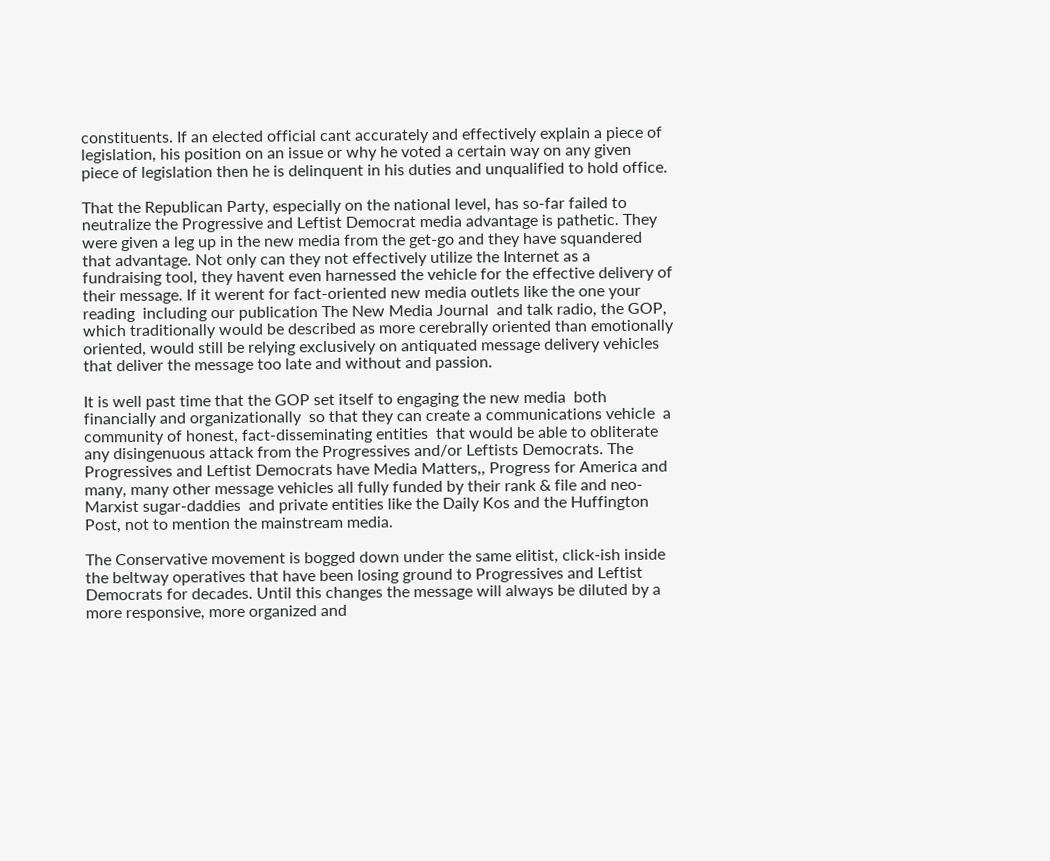constituents. If an elected official cant accurately and effectively explain a piece of legislation, his position on an issue or why he voted a certain way on any given piece of legislation then he is delinquent in his duties and unqualified to hold office.

That the Republican Party, especially on the national level, has so-far failed to neutralize the Progressive and Leftist Democrat media advantage is pathetic. They were given a leg up in the new media from the get-go and they have squandered that advantage. Not only can they not effectively utilize the Internet as a fundraising tool, they havent even harnessed the vehicle for the effective delivery of their message. If it werent for fact-oriented new media outlets like the one your reading  including our publication The New Media Journal  and talk radio, the GOP, which traditionally would be described as more cerebrally oriented than emotionally oriented, would still be relying exclusively on antiquated message delivery vehicles that deliver the message too late and without and passion.

It is well past time that the GOP set itself to engaging the new media  both financially and organizationally  so that they can create a communications vehicle  a community of honest, fact-disseminating entities  that would be able to obliterate any disingenuous attack from the Progressives and/or Leftists Democrats. The Progressives and Leftist Democrats have Media Matters,, Progress for America and many, many other message vehicles all fully funded by their rank & file and neo-Marxist sugar-daddies  and private entities like the Daily Kos and the Huffington Post, not to mention the mainstream media.

The Conservative movement is bogged down under the same elitist, click-ish inside the beltway operatives that have been losing ground to Progressives and Leftist Democrats for decades. Until this changes the message will always be diluted by a more responsive, more organized and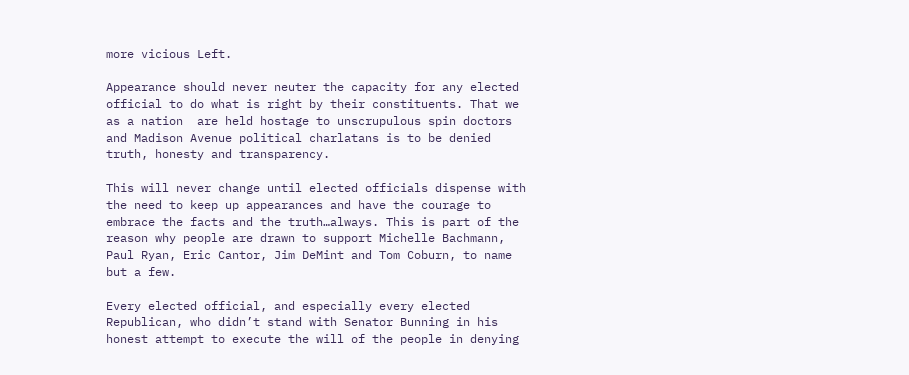more vicious Left.

Appearance should never neuter the capacity for any elected official to do what is right by their constituents. That we  as a nation  are held hostage to unscrupulous spin doctors and Madison Avenue political charlatans is to be denied truth, honesty and transparency.

This will never change until elected officials dispense with the need to keep up appearances and have the courage to embrace the facts and the truth…always. This is part of the reason why people are drawn to support Michelle Bachmann, Paul Ryan, Eric Cantor, Jim DeMint and Tom Coburn, to name but a few.

Every elected official, and especially every elected Republican, who didn’t stand with Senator Bunning in his honest attempt to execute the will of the people in denying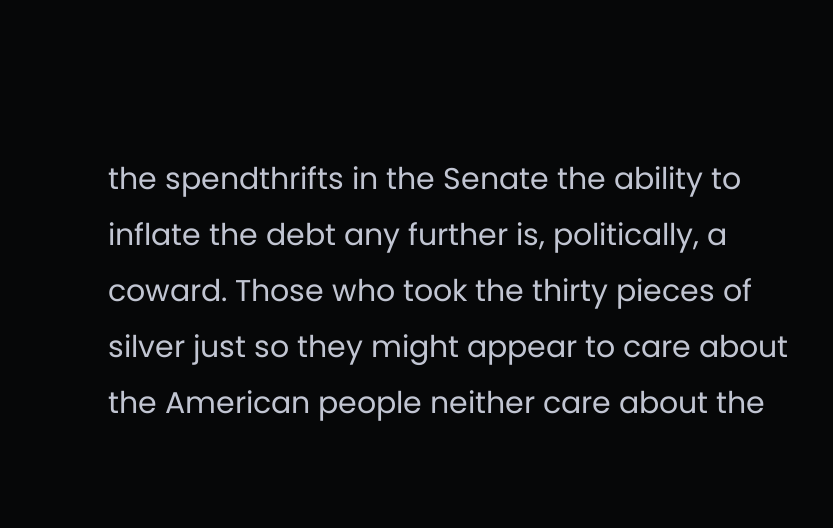the spendthrifts in the Senate the ability to inflate the debt any further is, politically, a coward. Those who took the thirty pieces of silver just so they might appear to care about the American people neither care about the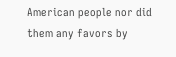American people nor did them any favors by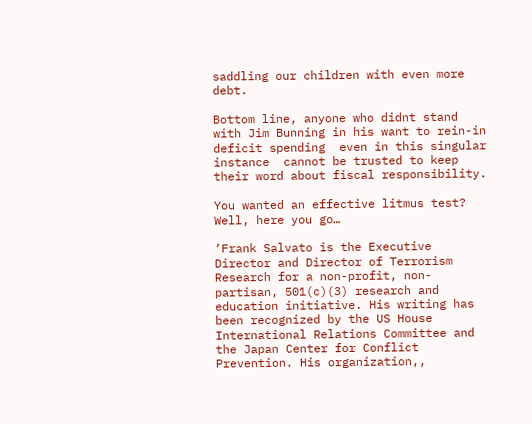saddling our children with even more debt.

Bottom line, anyone who didnt stand with Jim Bunning in his want to rein-in deficit spending  even in this singular instance  cannot be trusted to keep their word about fiscal responsibility.

You wanted an effective litmus test? Well, here you go…

‘Frank Salvato is the Executive Director and Director of Terrorism Research for a non-profit, non-partisan, 501(c)(3) research and education initiative. His writing has been recognized by the US House International Relations Committee and the Japan Center for Conflict Prevention. His organization,,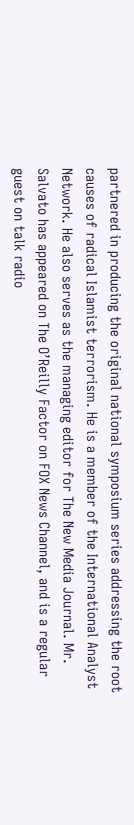partnered in producing the original national symposium series addressing the root causes of radical Islamist terrorism. He is a member of the International Analyst Network. He also serves as the managing editor for The New Media Journal. Mr. Salvato has appeared on The O’Reilly Factor on FOX News Channel, and is a regular guest on talk radio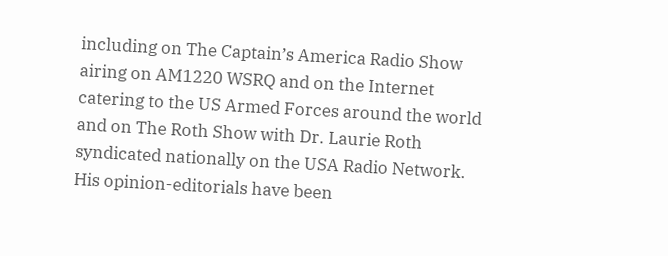including on The Captain’s America Radio Show airing on AM1220 WSRQ and on the Internet catering to the US Armed Forces around the world and on The Roth Show with Dr. Laurie Roth syndicated nationally on the USA Radio Network. His opinion-editorials have been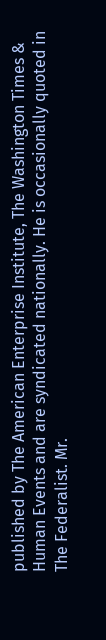published by The American Enterprise Institute, The Washington Times & Human Events and are syndicated nationally. He is occasionally quoted in The Federalist. Mr.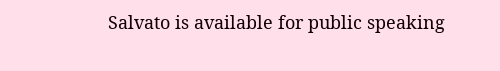Salvato is available for public speaking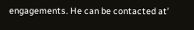engagements. He can be contacted at’